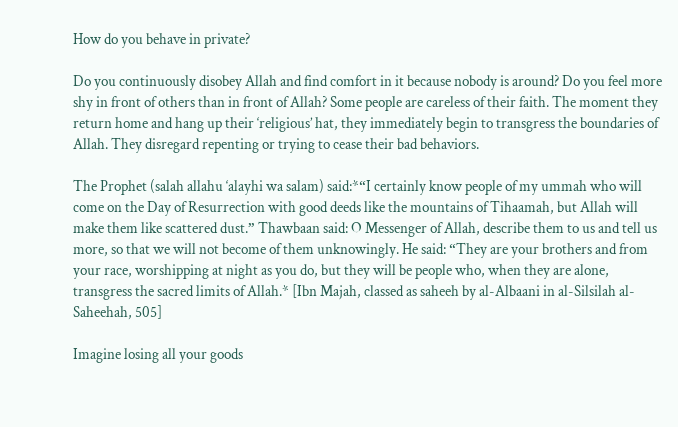How do you behave in private?

Do you continuously disobey Allah and find comfort in it because nobody is around? Do you feel more shy in front of others than in front of Allah? Some people are careless of their faith. The moment they return home and hang up their ‘religious’ hat, they immediately begin to transgress the boundaries of Allah. They disregard repenting or trying to cease their bad behaviors.

The Prophet (salah allahu ‘alayhi wa salam) said:*“I certainly know people of my ummah who will come on the Day of Resurrection with good deeds like the mountains of Tihaamah, but Allah will make them like scattered dust.” Thawbaan said: O Messenger of Allah, describe them to us and tell us more, so that we will not become of them unknowingly. He said: “They are your brothers and from your race, worshipping at night as you do, but they will be people who, when they are alone, transgress the sacred limits of Allah.* [Ibn Majah, classed as saheeh by al-Albaani in al-Silsilah al-Saheehah, 505]

Imagine losing all your goods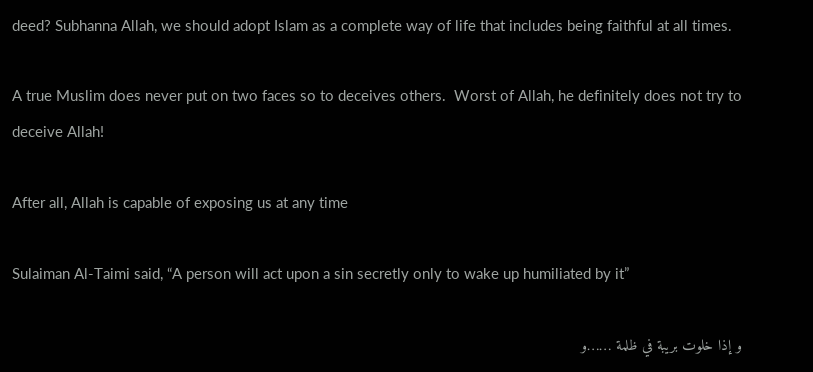deed? Subhanna Allah, we should adopt Islam as a complete way of life that includes being faithful at all times.

A true Muslim does never put on two faces so to deceives others.  Worst of Allah, he definitely does not try to deceive Allah!

After all, Allah is capable of exposing us at any time

Sulaiman Al-Taimi said, “A person will act upon a sin secretly only to wake up humiliated by it”

و إذا خلوت بريبة في ظلمة ……و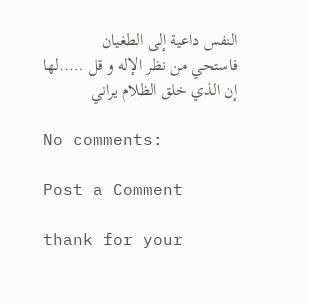النفس داعية إلى الطغيان
فاستحي من نظر الإله و قل …..لها إن الذي خلق الظلام يراني

No comments:

Post a Comment

thank for your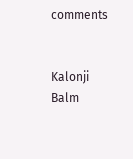comments


Kalonji Balm